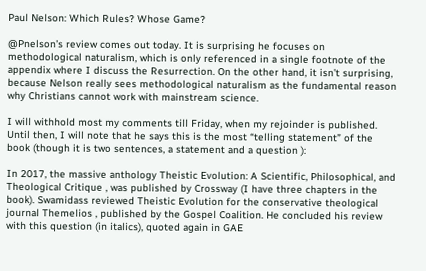Paul Nelson: Which Rules? Whose Game?

@Pnelson’s review comes out today. It is surprising he focuses on methodological naturalism, which is only referenced in a single footnote of the appendix where I discuss the Resurrection. On the other hand, it isn’t surprising, because Nelson really sees methodological naturalism as the fundamental reason why Christians cannot work with mainstream science.

I will withhold most my comments till Friday, when my rejoinder is published. Until then, I will note that he says this is the most “telling statement” of the book (though it is two sentences, a statement and a question ):

In 2017, the massive anthology Theistic Evolution: A Scientific, Philosophical, and Theological Critique , was published by Crossway (I have three chapters in the book). Swamidass reviewed Theistic Evolution for the conservative theological journal Themelios , published by the Gospel Coalition. He concluded his review with this question (in italics), quoted again in GAE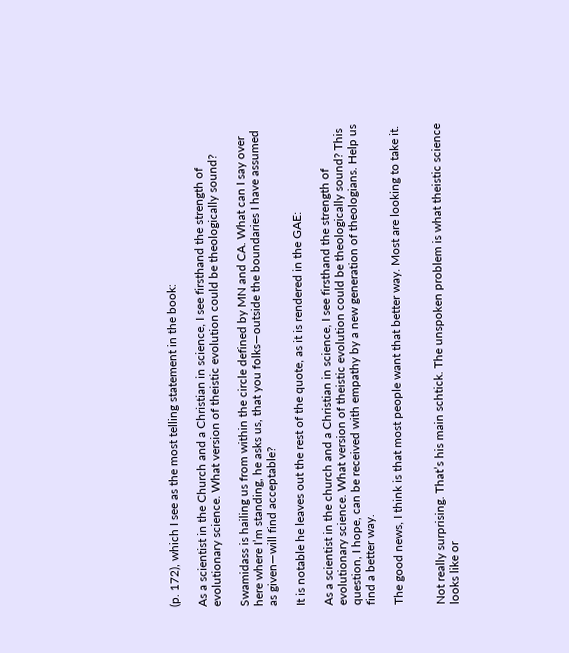(p. 172), which I see as the most telling statement in the book:

As a scientist in the Church and a Christian in science, I see firsthand the strength of evolutionary science. What version of theistic evolution could be theologically sound?

Swamidass is hailing us from within the circle defined by MN and CA. What can I say over here where I’m standing, he asks us, that you folks—outside the boundaries I have assumed as given—will find acceptable?

It is notable he leaves out the rest of the quote, as it is rendered in the GAE:

As a scientist in the church and a Christian in science, I see firsthand the strength of evolutionary science. What version of theistic evolution could be theologically sound? This question, I hope, can be received with empathy by a new generation of theologians. Help us find a better way.

The good news, I think is that most people want that better way. Most are looking to take it.


Not really surprising. That’s his main schtick. The unspoken problem is what theistic science looks like or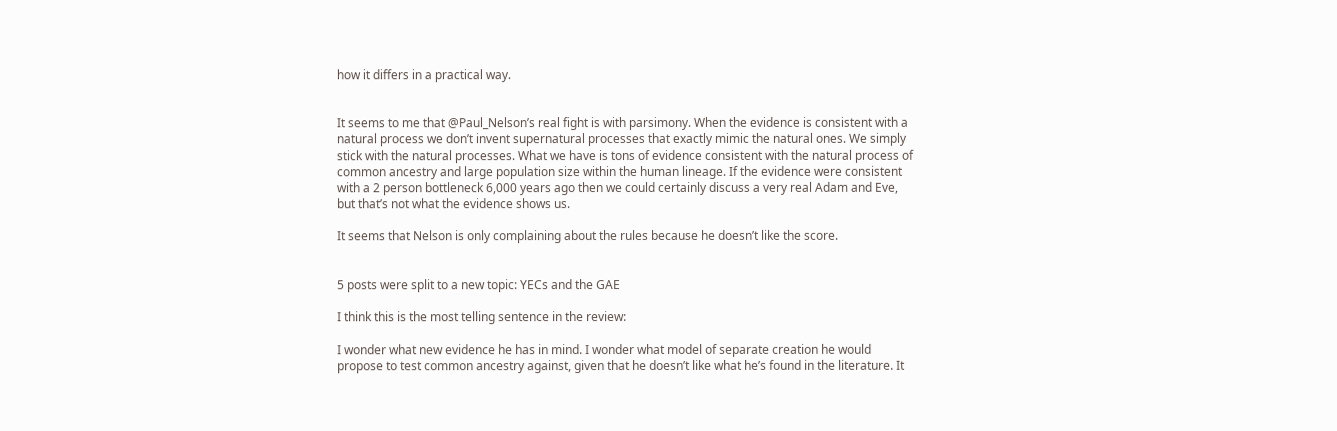how it differs in a practical way.


It seems to me that @Paul_Nelson’s real fight is with parsimony. When the evidence is consistent with a natural process we don’t invent supernatural processes that exactly mimic the natural ones. We simply stick with the natural processes. What we have is tons of evidence consistent with the natural process of common ancestry and large population size within the human lineage. If the evidence were consistent with a 2 person bottleneck 6,000 years ago then we could certainly discuss a very real Adam and Eve, but that’s not what the evidence shows us.

It seems that Nelson is only complaining about the rules because he doesn’t like the score.


5 posts were split to a new topic: YECs and the GAE

I think this is the most telling sentence in the review:

I wonder what new evidence he has in mind. I wonder what model of separate creation he would propose to test common ancestry against, given that he doesn’t like what he’s found in the literature. It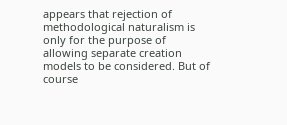appears that rejection of methodological naturalism is only for the purpose of allowing separate creation models to be considered. But of course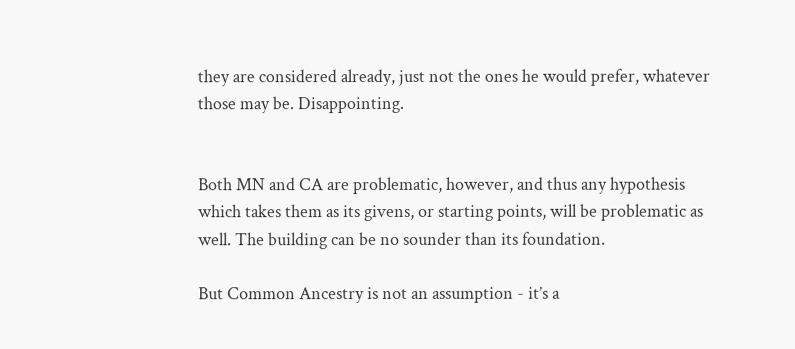they are considered already, just not the ones he would prefer, whatever those may be. Disappointing.


Both MN and CA are problematic, however, and thus any hypothesis which takes them as its givens, or starting points, will be problematic as well. The building can be no sounder than its foundation.

But Common Ancestry is not an assumption - it’s a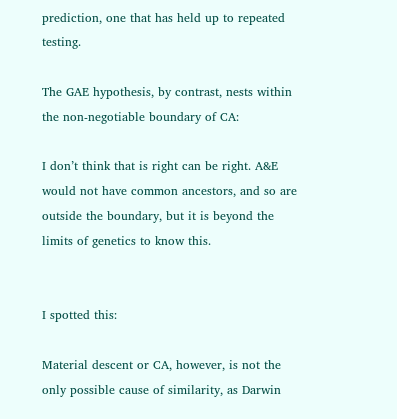prediction, one that has held up to repeated testing.

The GAE hypothesis, by contrast, nests within the non-negotiable boundary of CA:

I don’t think that is right can be right. A&E would not have common ancestors, and so are outside the boundary, but it is beyond the limits of genetics to know this.


I spotted this:

Material descent or CA, however, is not the only possible cause of similarity, as Darwin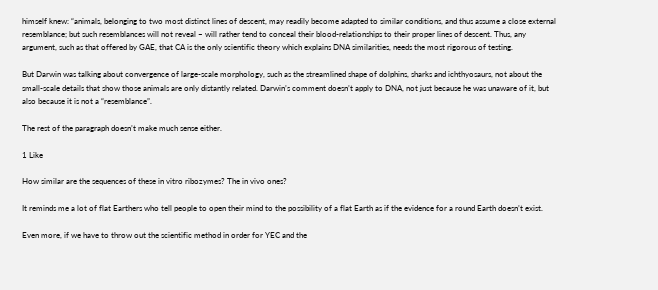himself knew: “animals, belonging to two most distinct lines of descent, may readily become adapted to similar conditions, and thus assume a close external resemblance; but such resemblances will not reveal – will rather tend to conceal their blood-relationships to their proper lines of descent. Thus, any argument, such as that offered by GAE, that CA is the only scientific theory which explains DNA similarities, needs the most rigorous of testing.

But Darwin was talking about convergence of large-scale morphology, such as the streamlined shape of dolphins, sharks and ichthyosaurs, not about the small-scale details that show those animals are only distantly related. Darwin’s comment doesn’t apply to DNA, not just because he was unaware of it, but also because it is not a “resemblance”.

The rest of the paragraph doesn’t make much sense either.

1 Like

How similar are the sequences of these in vitro ribozymes? The in vivo ones?

It reminds me a lot of flat Earthers who tell people to open their mind to the possibility of a flat Earth as if the evidence for a round Earth doesn’t exist.

Even more, if we have to throw out the scientific method in order for YEC and the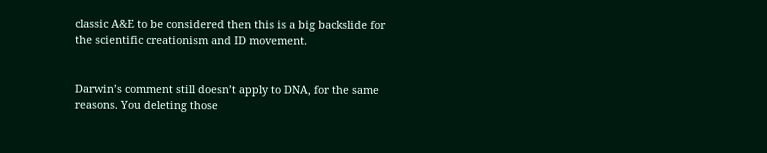classic A&E to be considered then this is a big backslide for the scientific creationism and ID movement.


Darwin’s comment still doesn’t apply to DNA, for the same reasons. You deleting those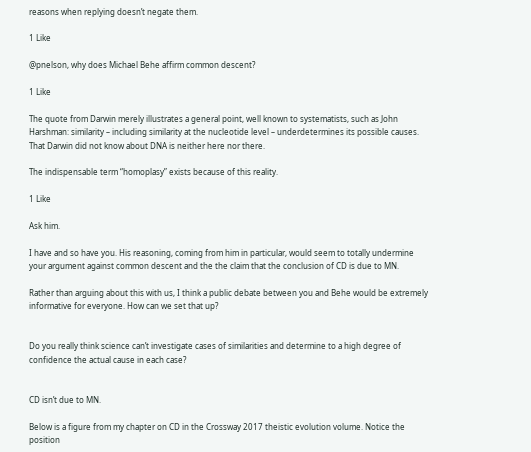reasons when replying doesn’t negate them.

1 Like

@pnelson, why does Michael Behe affirm common descent?

1 Like

The quote from Darwin merely illustrates a general point, well known to systematists, such as John Harshman: similarity – including similarity at the nucleotide level – underdetermines its possible causes. That Darwin did not know about DNA is neither here nor there.

The indispensable term “homoplasy” exists because of this reality.

1 Like

Ask him.

I have and so have you. His reasoning, coming from him in particular, would seem to totally undermine your argument against common descent and the the claim that the conclusion of CD is due to MN.

Rather than arguing about this with us, I think a public debate between you and Behe would be extremely informative for everyone. How can we set that up?


Do you really think science can’t investigate cases of similarities and determine to a high degree of confidence the actual cause in each case?


CD isn’t due to MN.

Below is a figure from my chapter on CD in the Crossway 2017 theistic evolution volume. Notice the position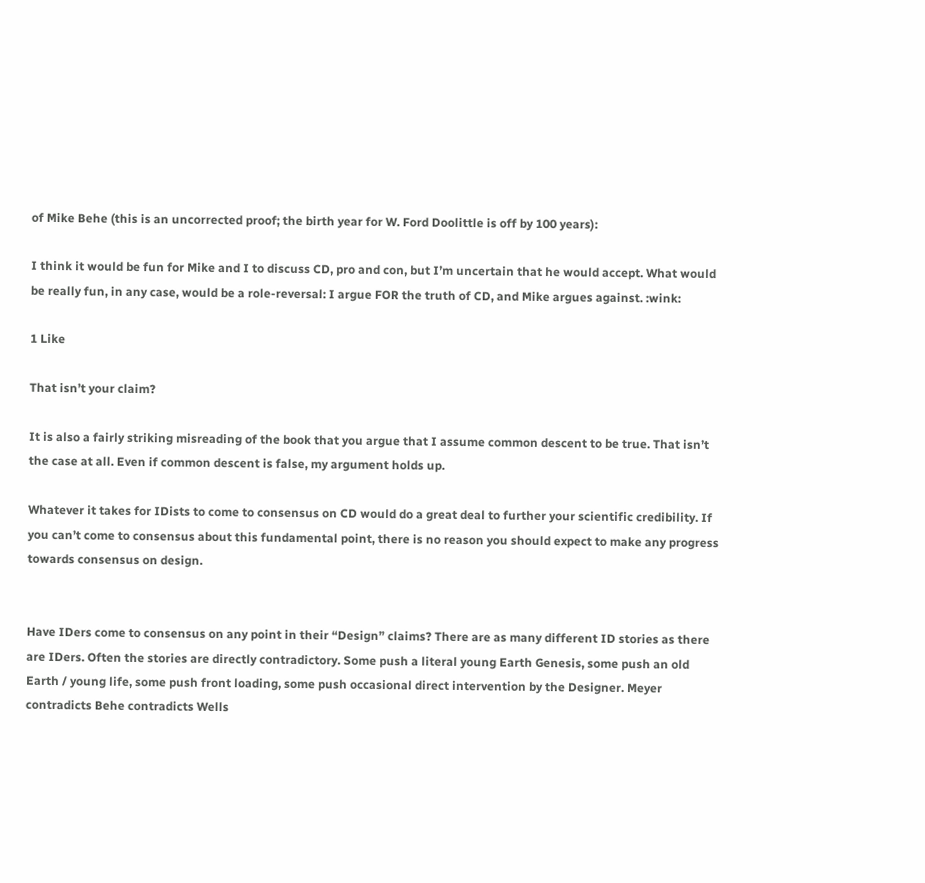of Mike Behe (this is an uncorrected proof; the birth year for W. Ford Doolittle is off by 100 years):

I think it would be fun for Mike and I to discuss CD, pro and con, but I’m uncertain that he would accept. What would be really fun, in any case, would be a role-reversal: I argue FOR the truth of CD, and Mike argues against. :wink:

1 Like

That isn’t your claim?

It is also a fairly striking misreading of the book that you argue that I assume common descent to be true. That isn’t the case at all. Even if common descent is false, my argument holds up.

Whatever it takes for IDists to come to consensus on CD would do a great deal to further your scientific credibility. If you can’t come to consensus about this fundamental point, there is no reason you should expect to make any progress towards consensus on design.


Have IDers come to consensus on any point in their “Design” claims? There are as many different ID stories as there are IDers. Often the stories are directly contradictory. Some push a literal young Earth Genesis, some push an old Earth / young life, some push front loading, some push occasional direct intervention by the Designer. Meyer contradicts Behe contradicts Wells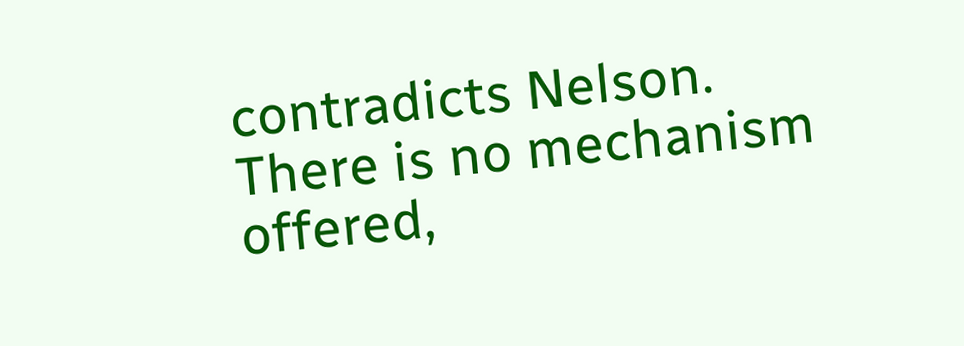contradicts Nelson. There is no mechanism offered,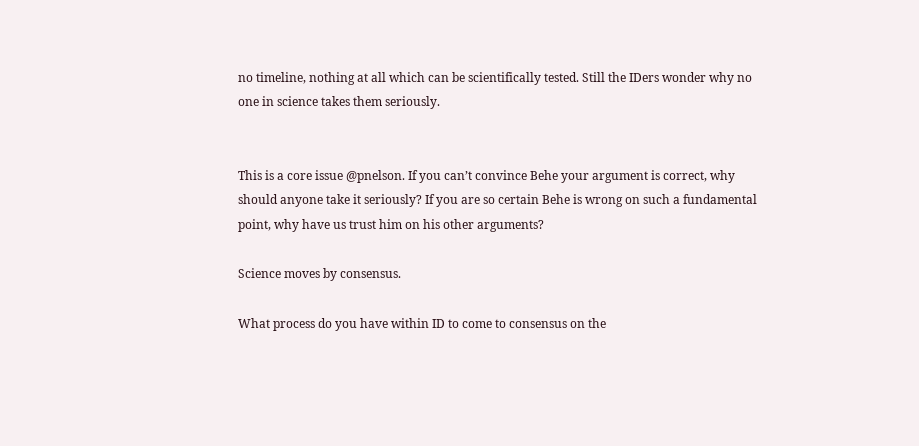no timeline, nothing at all which can be scientifically tested. Still the IDers wonder why no one in science takes them seriously.


This is a core issue @pnelson. If you can’t convince Behe your argument is correct, why should anyone take it seriously? If you are so certain Behe is wrong on such a fundamental point, why have us trust him on his other arguments?

Science moves by consensus.

What process do you have within ID to come to consensus on the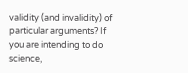validity (and invalidity) of particular arguments? If you are intending to do science,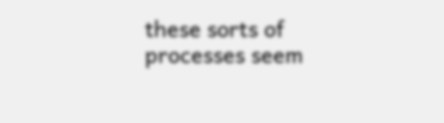these sorts of processes seem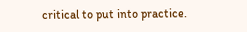critical to put into practice.